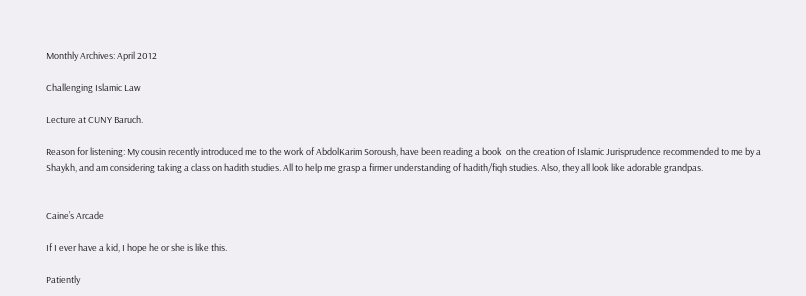Monthly Archives: April 2012

Challenging Islamic Law

Lecture at CUNY Baruch.

Reason for listening: My cousin recently introduced me to the work of AbdolKarim Soroush, have been reading a book  on the creation of Islamic Jurisprudence recommended to me by a Shaykh, and am considering taking a class on hadith studies. All to help me grasp a firmer understanding of hadith/fiqh studies. Also, they all look like adorable grandpas.


Caine’s Arcade

If I ever have a kid, I hope he or she is like this.

Patiently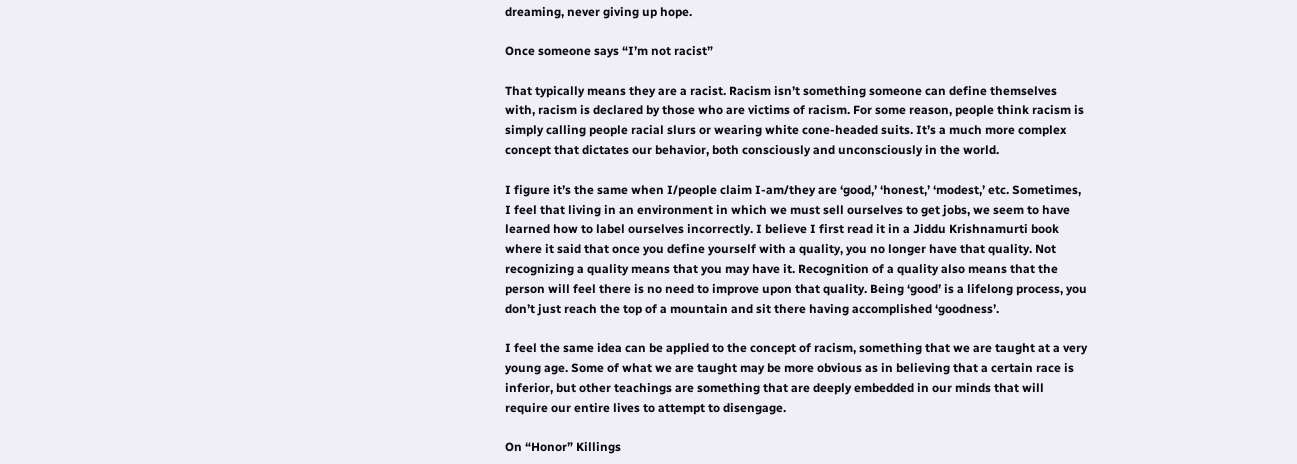dreaming, never giving up hope.

Once someone says “I’m not racist”

That typically means they are a racist. Racism isn’t something someone can define themselves with, racism is declared by those who are victims of racism. For some reason, people think racism is simply calling people racial slurs or wearing white cone-headed suits. It’s a much more complex concept that dictates our behavior, both consciously and unconsciously in the world.

I figure it’s the same when I/people claim I-am/they are ‘good,’ ‘honest,’ ‘modest,’ etc. Sometimes, I feel that living in an environment in which we must sell ourselves to get jobs, we seem to have learned how to label ourselves incorrectly. I believe I first read it in a Jiddu Krishnamurti book where it said that once you define yourself with a quality, you no longer have that quality. Not recognizing a quality means that you may have it. Recognition of a quality also means that the person will feel there is no need to improve upon that quality. Being ‘good’ is a lifelong process, you don’t just reach the top of a mountain and sit there having accomplished ‘goodness’.

I feel the same idea can be applied to the concept of racism, something that we are taught at a very young age. Some of what we are taught may be more obvious as in believing that a certain race is inferior, but other teachings are something that are deeply embedded in our minds that will require our entire lives to attempt to disengage.

On “Honor” Killings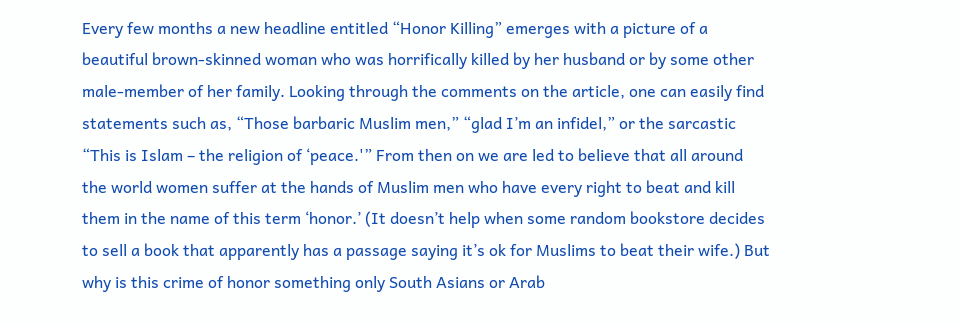Every few months a new headline entitled “Honor Killing” emerges with a picture of a beautiful brown-skinned woman who was horrifically killed by her husband or by some other male-member of her family. Looking through the comments on the article, one can easily find statements such as, “Those barbaric Muslim men,” “glad I’m an infidel,” or the sarcastic “This is Islam – the religion of ‘peace.'” From then on we are led to believe that all around the world women suffer at the hands of Muslim men who have every right to beat and kill them in the name of this term ‘honor.’ (It doesn’t help when some random bookstore decides to sell a book that apparently has a passage saying it’s ok for Muslims to beat their wife.) But why is this crime of honor something only South Asians or Arab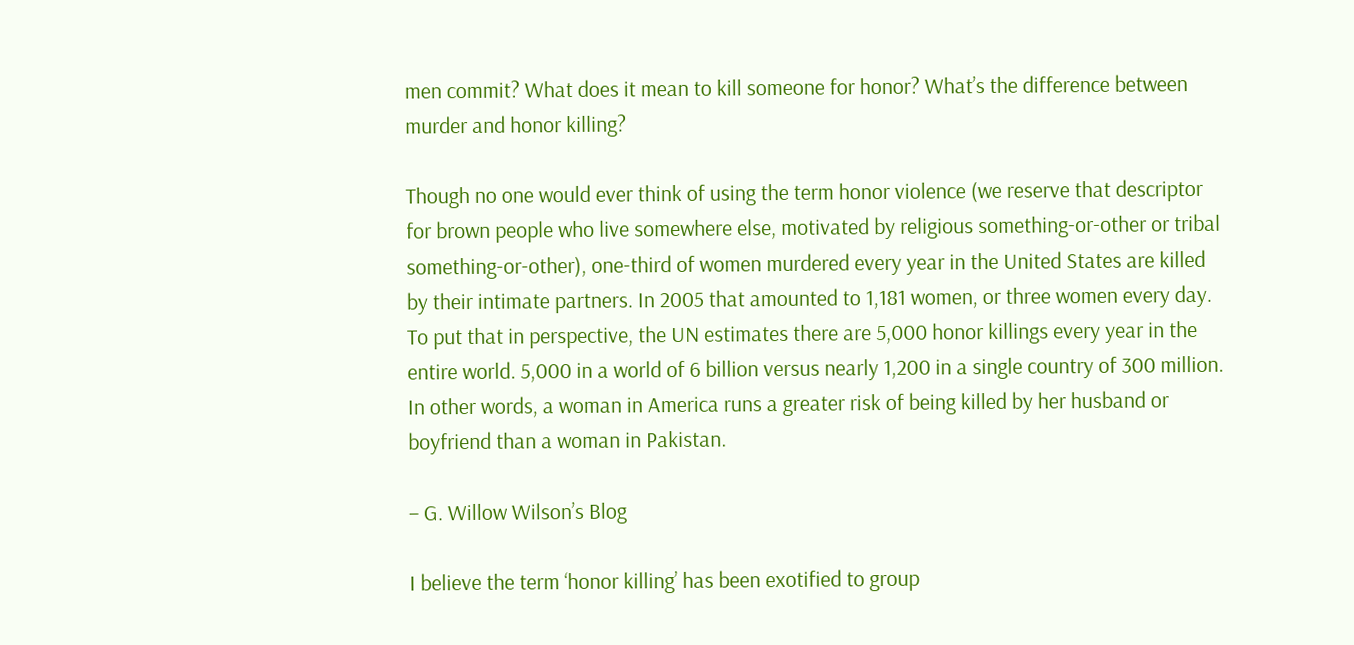men commit? What does it mean to kill someone for honor? What’s the difference between murder and honor killing?

Though no one would ever think of using the term honor violence (we reserve that descriptor for brown people who live somewhere else, motivated by religious something-or-other or tribal something-or-other), one-third of women murdered every year in the United States are killed by their intimate partners. In 2005 that amounted to 1,181 women, or three women every day. To put that in perspective, the UN estimates there are 5,000 honor killings every year in the entire world. 5,000 in a world of 6 billion versus nearly 1,200 in a single country of 300 million. In other words, a woman in America runs a greater risk of being killed by her husband or boyfriend than a woman in Pakistan.

– G. Willow Wilson’s Blog

I believe the term ‘honor killing’ has been exotified to group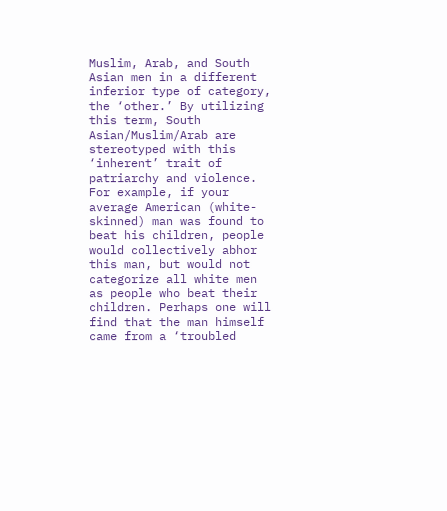Muslim, Arab, and South Asian men in a different inferior type of category, the ‘other.’ By utilizing this term, South Asian/Muslim/Arab are stereotyped with this ‘inherent’ trait of patriarchy and violence. For example, if your average American (white-skinned) man was found to beat his children, people would collectively abhor this man, but would not categorize all white men as people who beat their children. Perhaps one will find that the man himself came from a ‘troubled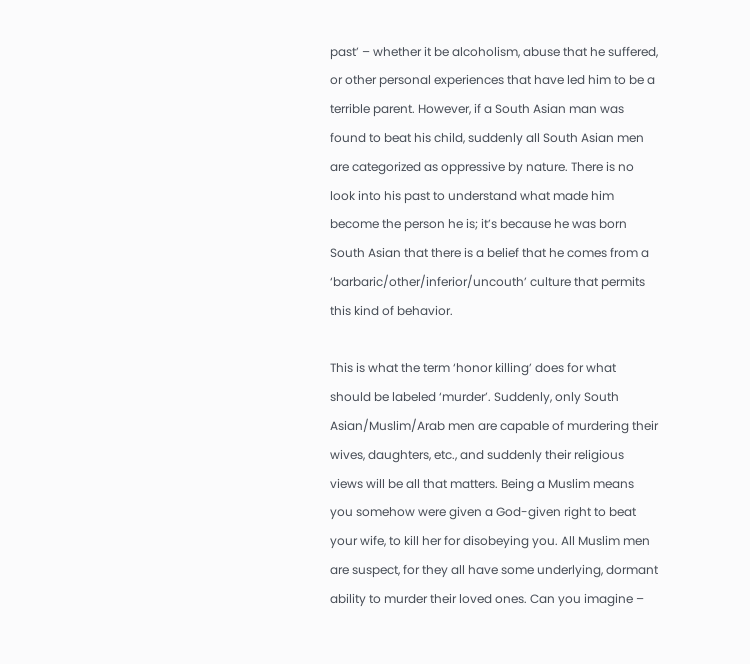past’ – whether it be alcoholism, abuse that he suffered, or other personal experiences that have led him to be a terrible parent. However, if a South Asian man was found to beat his child, suddenly all South Asian men are categorized as oppressive by nature. There is no look into his past to understand what made him become the person he is; it’s because he was born South Asian that there is a belief that he comes from a ‘barbaric/other/inferior/uncouth’ culture that permits this kind of behavior.

This is what the term ‘honor killing’ does for what should be labeled ‘murder’. Suddenly, only South Asian/Muslim/Arab men are capable of murdering their wives, daughters, etc., and suddenly their religious views will be all that matters. Being a Muslim means you somehow were given a God-given right to beat your wife, to kill her for disobeying you. All Muslim men are suspect, for they all have some underlying, dormant ability to murder their loved ones. Can you imagine –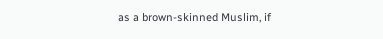as a brown-skinned Muslim, if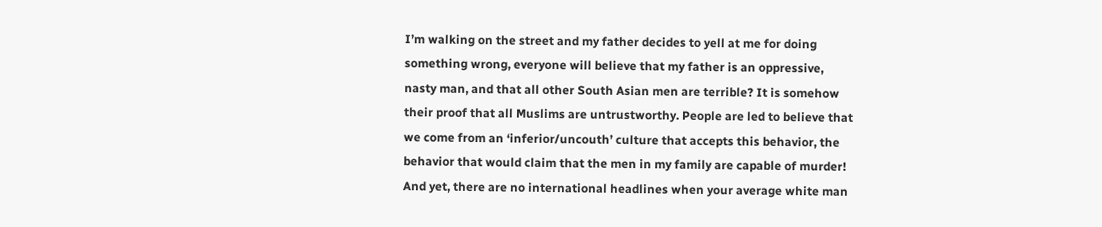I’m walking on the street and my father decides to yell at me for doing something wrong, everyone will believe that my father is an oppressive, nasty man, and that all other South Asian men are terrible? It is somehow their proof that all Muslims are untrustworthy. People are led to believe that we come from an ‘inferior/uncouth’ culture that accepts this behavior, the behavior that would claim that the men in my family are capable of murder! And yet, there are no international headlines when your average white man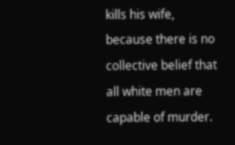kills his wife, because there is no collective belief that all white men are capable of murder.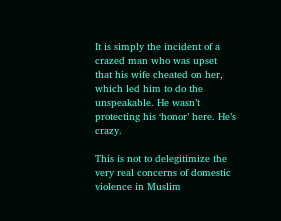It is simply the incident of a crazed man who was upset that his wife cheated on her, which led him to do the unspeakable. He wasn’t protecting his ‘honor’ here. He’s crazy.

This is not to delegitimize the very real concerns of domestic violence in Muslim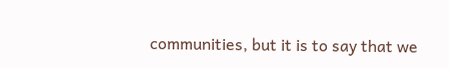communities, but it is to say that we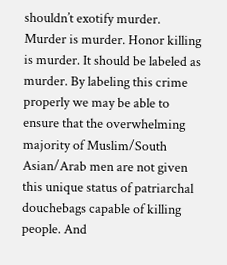shouldn’t exotify murder. Murder is murder. Honor killing is murder. It should be labeled as murder. By labeling this crime properly we may be able to ensure that the overwhelming majority of Muslim/South Asian/Arab men are not given this unique status of patriarchal douchebags capable of killing people. And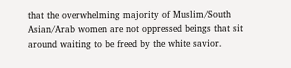that the overwhelming majority of Muslim/South Asian/Arab women are not oppressed beings that sit around waiting to be freed by the white savior.